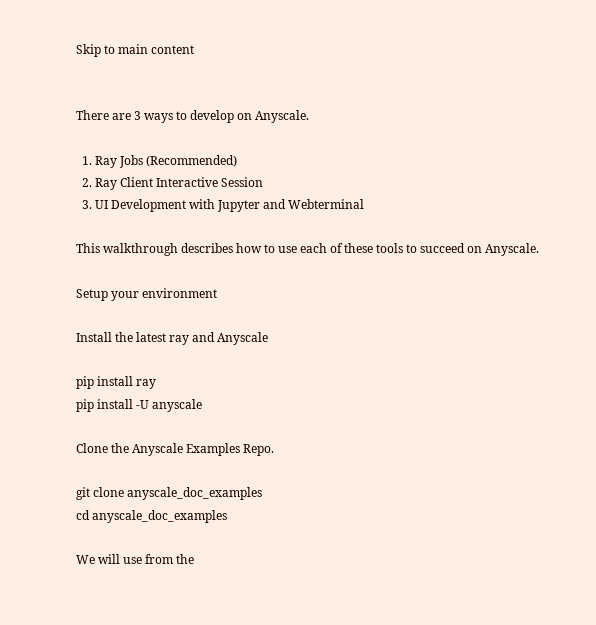Skip to main content


There are 3 ways to develop on Anyscale.

  1. Ray Jobs (Recommended)
  2. Ray Client Interactive Session
  3. UI Development with Jupyter and Webterminal

This walkthrough describes how to use each of these tools to succeed on Anyscale.

Setup your environment

Install the latest ray and Anyscale

pip install ray
pip install -U anyscale

Clone the Anyscale Examples Repo.

git clone anyscale_doc_examples
cd anyscale_doc_examples

We will use from the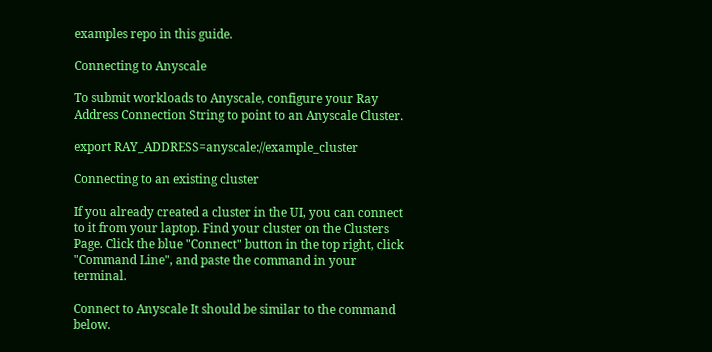examples repo in this guide.

Connecting to Anyscale

To submit workloads to Anyscale, configure your Ray Address Connection String to point to an Anyscale Cluster.

export RAY_ADDRESS=anyscale://example_cluster

Connecting to an existing cluster

If you already created a cluster in the UI, you can connect to it from your laptop. Find your cluster on the Clusters Page. Click the blue "Connect" button in the top right, click "Command Line", and paste the command in your terminal.

Connect to Anyscale It should be similar to the command below.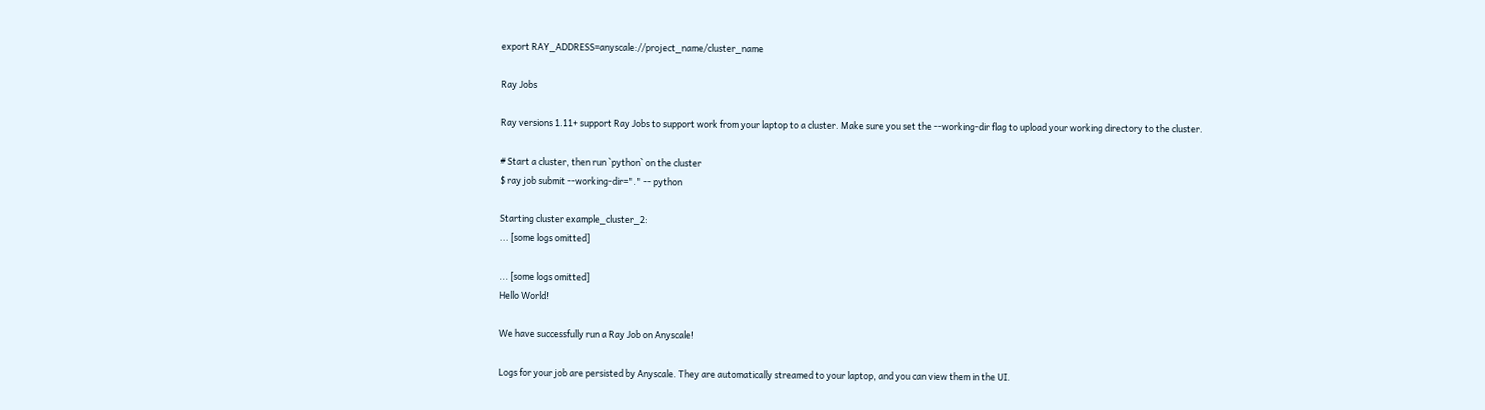export RAY_ADDRESS=anyscale://project_name/cluster_name

Ray Jobs

Ray versions 1.11+ support Ray Jobs to support work from your laptop to a cluster. Make sure you set the --working-dir flag to upload your working directory to the cluster.

# Start a cluster, then run `python` on the cluster
$ ray job submit --working-dir="." -- python

Starting cluster example_cluster_2:
... [some logs omitted]

... [some logs omitted]
Hello World!

We have successfully run a Ray Job on Anyscale!

Logs for your job are persisted by Anyscale. They are automatically streamed to your laptop, and you can view them in the UI.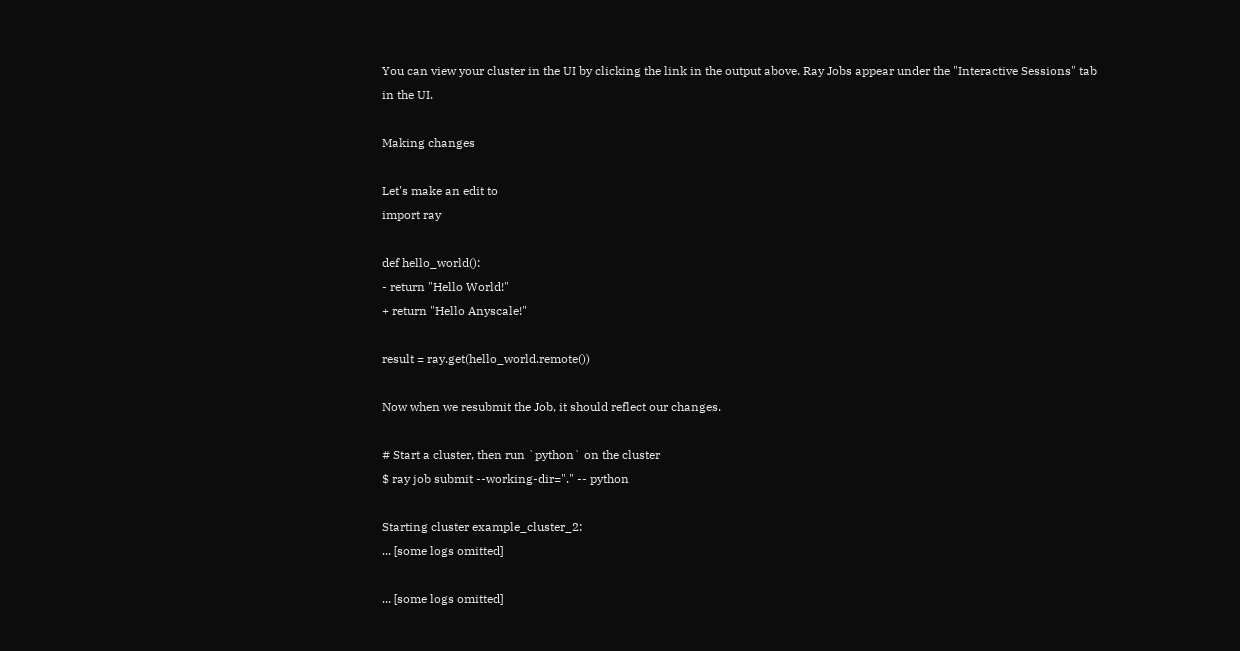You can view your cluster in the UI by clicking the link in the output above. Ray Jobs appear under the "Interactive Sessions" tab in the UI.

Making changes

Let's make an edit to
import ray

def hello_world():
- return "Hello World!"
+ return "Hello Anyscale!"

result = ray.get(hello_world.remote())

Now when we resubmit the Job, it should reflect our changes.

# Start a cluster, then run `python` on the cluster
$ ray job submit --working-dir="." -- python

Starting cluster example_cluster_2:
... [some logs omitted]

... [some logs omitted]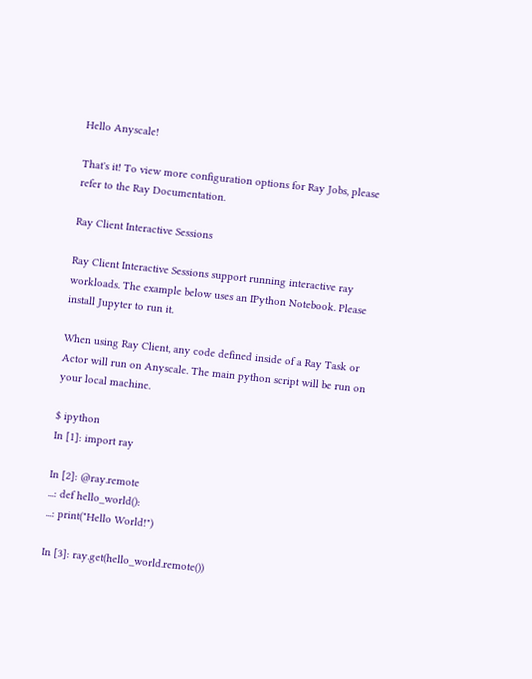Hello Anyscale!

That's it! To view more configuration options for Ray Jobs, please refer to the Ray Documentation.

Ray Client Interactive Sessions

Ray Client Interactive Sessions support running interactive ray workloads. The example below uses an IPython Notebook. Please install Jupyter to run it.

When using Ray Client, any code defined inside of a Ray Task or Actor will run on Anyscale. The main python script will be run on your local machine.

$ ipython
In [1]: import ray

In [2]: @ray.remote
...: def hello_world():
...: print("Hello World!")

In [3]: ray.get(hello_world.remote())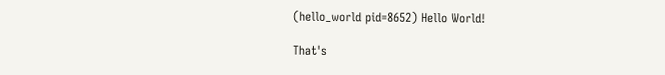(hello_world pid=8652) Hello World!

That's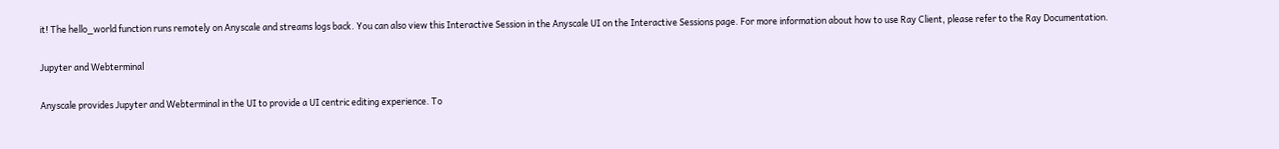it! The hello_world function runs remotely on Anyscale and streams logs back. You can also view this Interactive Session in the Anyscale UI on the Interactive Sessions page. For more information about how to use Ray Client, please refer to the Ray Documentation.

Jupyter and Webterminal

Anyscale provides Jupyter and Webterminal in the UI to provide a UI centric editing experience. To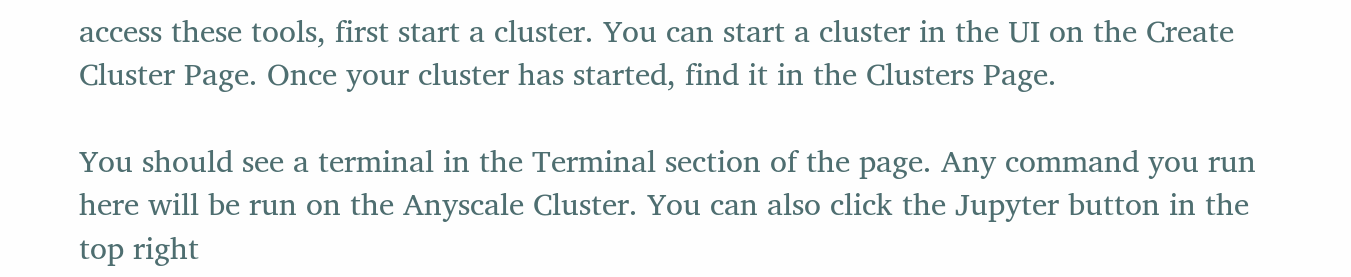access these tools, first start a cluster. You can start a cluster in the UI on the Create Cluster Page. Once your cluster has started, find it in the Clusters Page.

You should see a terminal in the Terminal section of the page. Any command you run here will be run on the Anyscale Cluster. You can also click the Jupyter button in the top right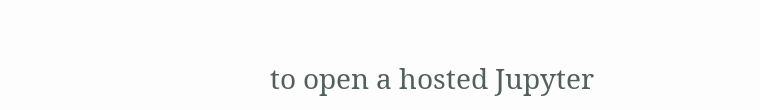to open a hosted Jupyter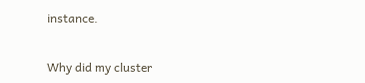instance.


Why did my cluster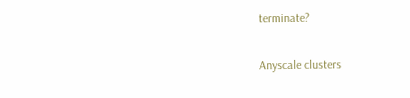terminate?

Anyscale clusters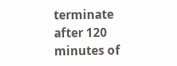terminate after 120 minutes of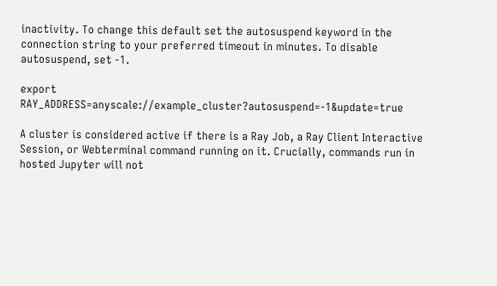inactivity. To change this default set the autosuspend keyword in the connection string to your preferred timeout in minutes. To disable autosuspend, set -1.

export RAY_ADDRESS=anyscale://example_cluster?autosuspend=-1&update=true

A cluster is considered active if there is a Ray Job, a Ray Client Interactive Session, or Webterminal command running on it. Crucially, commands run in hosted Jupyter will not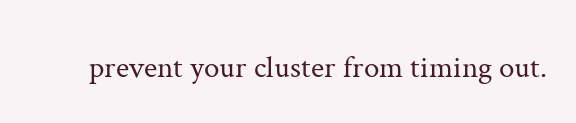prevent your cluster from timing out.